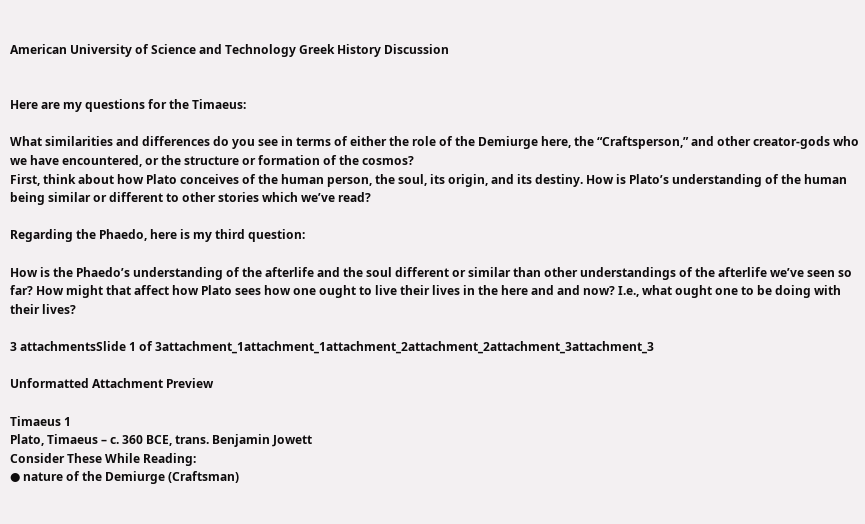American University of Science and Technology Greek History Discussion


Here are my questions for the Timaeus:

What similarities and differences do you see in terms of either the role of the Demiurge here, the “Craftsperson,” and other creator-gods who we have encountered, or the structure or formation of the cosmos?
First, think about how Plato conceives of the human person, the soul, its origin, and its destiny. How is Plato’s understanding of the human being similar or different to other stories which we’ve read?

Regarding the Phaedo, here is my third question:

How is the Phaedo’s understanding of the afterlife and the soul different or similar than other understandings of the afterlife we’ve seen so far? How might that affect how Plato sees how one ought to live their lives in the here and and now? I.e., what ought one to be doing with their lives?

3 attachmentsSlide 1 of 3attachment_1attachment_1attachment_2attachment_2attachment_3attachment_3

Unformatted Attachment Preview

Timaeus 1
Plato, Timaeus – c. 360 BCE, trans. Benjamin Jowett
Consider These While Reading:
● nature of the Demiurge (Craftsman)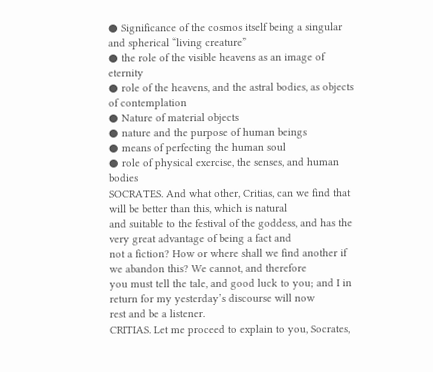● Significance of the cosmos itself being a singular and spherical “living creature”
● the role of the visible heavens as an image of eternity
● role of the heavens, and the astral bodies, as objects of contemplation
● Nature of material objects
● nature and the purpose of human beings
● means of perfecting the human soul
● role of physical exercise, the senses, and human bodies
SOCRATES. And what other, Critias, can we find that will be better than this, which is natural
and suitable to the festival of the goddess, and has the very great advantage of being a fact and
not a fiction? How or where shall we find another if we abandon this? We cannot, and therefore
you must tell the tale, and good luck to you; and I in return for my yesterday’s discourse will now
rest and be a listener.
CRITIAS. Let me proceed to explain to you, Socrates,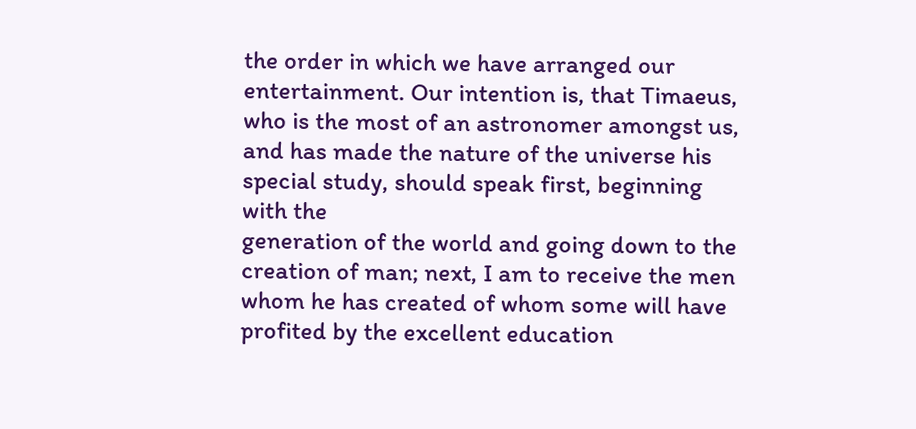the order in which we have arranged our
entertainment. Our intention is, that Timaeus, who is the most of an astronomer amongst us,
and has made the nature of the universe his special study, should speak first, beginning with the
generation of the world and going down to the creation of man; next, I am to receive the men
whom he has created of whom some will have profited by the excellent education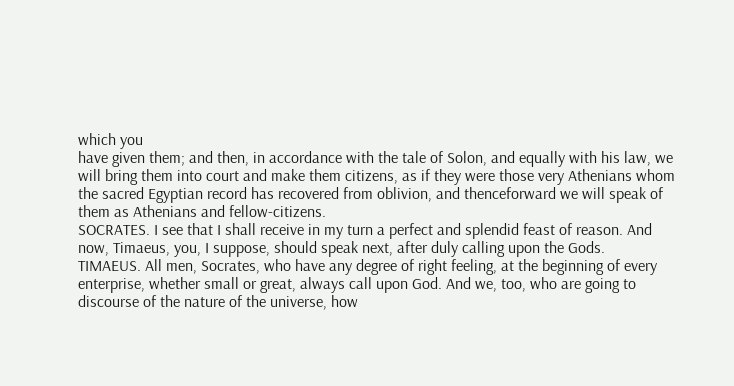which you
have given them; and then, in accordance with the tale of Solon, and equally with his law, we
will bring them into court and make them citizens, as if they were those very Athenians whom
the sacred Egyptian record has recovered from oblivion, and thenceforward we will speak of
them as Athenians and fellow-citizens.
SOCRATES. I see that I shall receive in my turn a perfect and splendid feast of reason. And
now, Timaeus, you, I suppose, should speak next, after duly calling upon the Gods.
TIMAEUS. All men, Socrates, who have any degree of right feeling, at the beginning of every
enterprise, whether small or great, always call upon God. And we, too, who are going to
discourse of the nature of the universe, how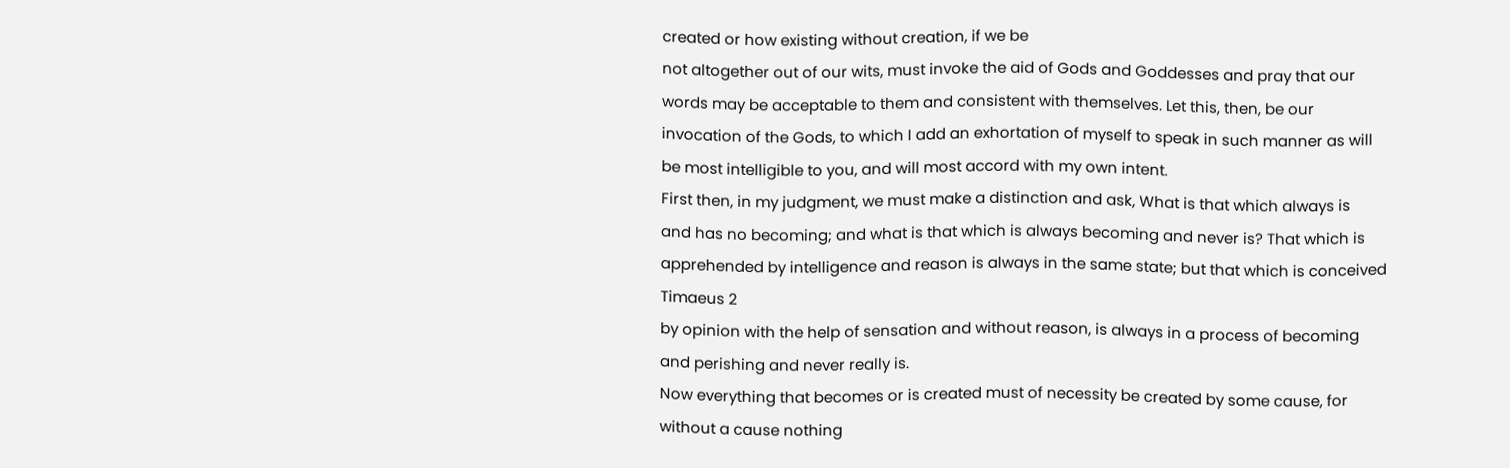created or how existing without creation, if we be
not altogether out of our wits, must invoke the aid of Gods and Goddesses and pray that our
words may be acceptable to them and consistent with themselves. Let this, then, be our
invocation of the Gods, to which I add an exhortation of myself to speak in such manner as will
be most intelligible to you, and will most accord with my own intent.
First then, in my judgment, we must make a distinction and ask, What is that which always is
and has no becoming; and what is that which is always becoming and never is? That which is
apprehended by intelligence and reason is always in the same state; but that which is conceived
Timaeus 2
by opinion with the help of sensation and without reason, is always in a process of becoming
and perishing and never really is.
Now everything that becomes or is created must of necessity be created by some cause, for
without a cause nothing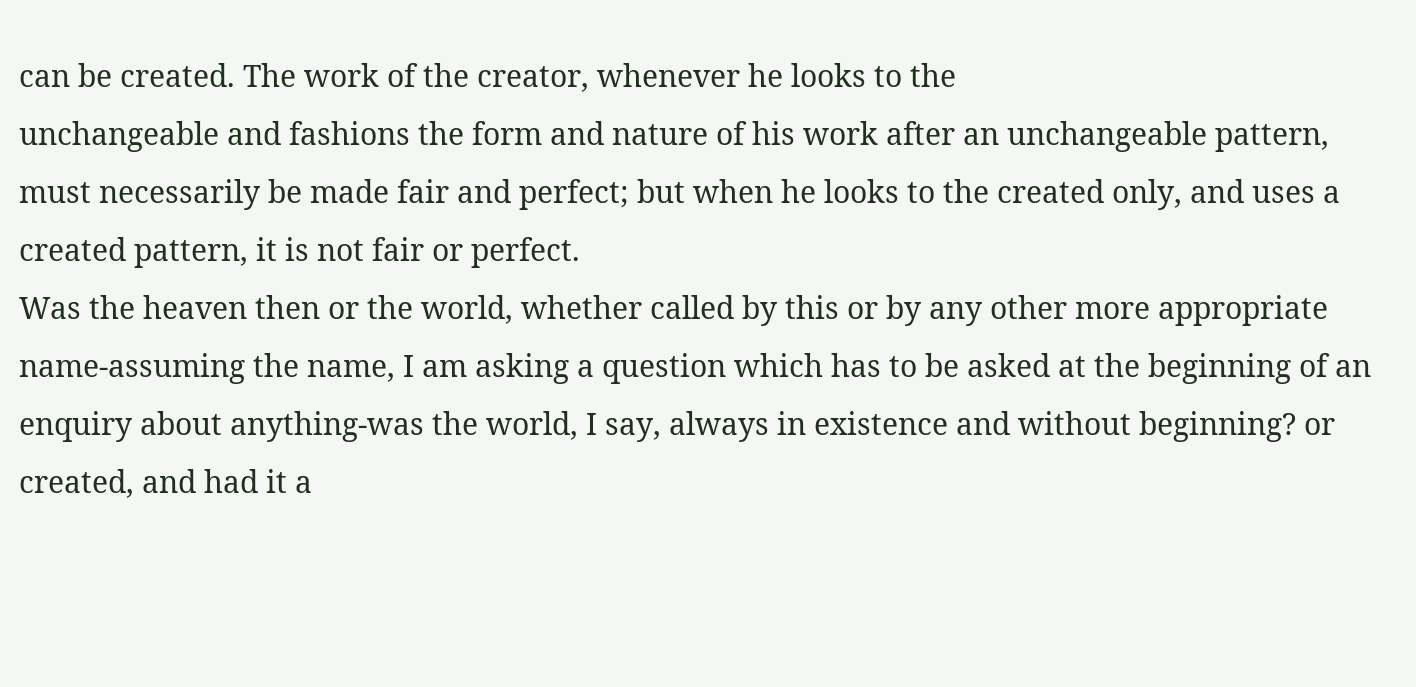can be created. The work of the creator, whenever he looks to the
unchangeable and fashions the form and nature of his work after an unchangeable pattern,
must necessarily be made fair and perfect; but when he looks to the created only, and uses a
created pattern, it is not fair or perfect.
Was the heaven then or the world, whether called by this or by any other more appropriate
name-assuming the name, I am asking a question which has to be asked at the beginning of an
enquiry about anything-was the world, I say, always in existence and without beginning? or
created, and had it a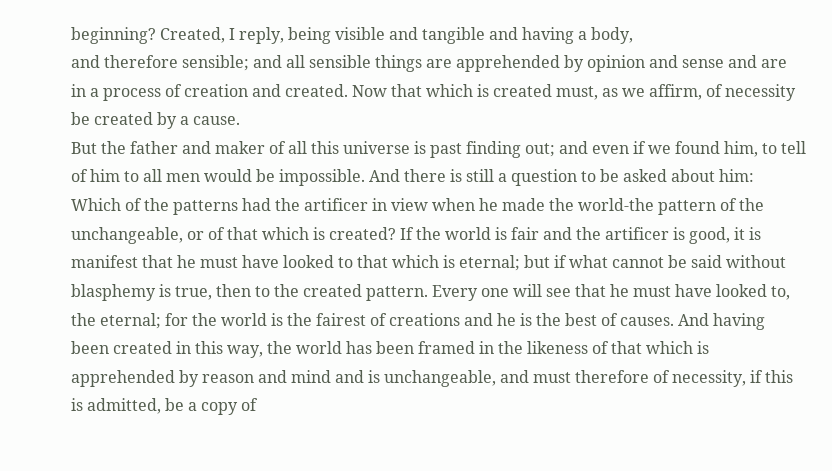beginning? Created, I reply, being visible and tangible and having a body,
and therefore sensible; and all sensible things are apprehended by opinion and sense and are
in a process of creation and created. Now that which is created must, as we affirm, of necessity
be created by a cause.
But the father and maker of all this universe is past finding out; and even if we found him, to tell
of him to all men would be impossible. And there is still a question to be asked about him:
Which of the patterns had the artificer in view when he made the world-the pattern of the
unchangeable, or of that which is created? If the world is fair and the artificer is good, it is
manifest that he must have looked to that which is eternal; but if what cannot be said without
blasphemy is true, then to the created pattern. Every one will see that he must have looked to,
the eternal; for the world is the fairest of creations and he is the best of causes. And having
been created in this way, the world has been framed in the likeness of that which is
apprehended by reason and mind and is unchangeable, and must therefore of necessity, if this
is admitted, be a copy of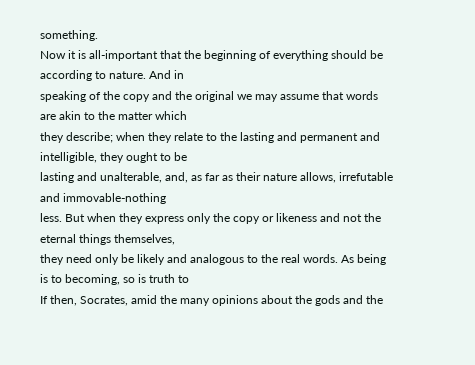something.
Now it is all-important that the beginning of everything should be according to nature. And in
speaking of the copy and the original we may assume that words are akin to the matter which
they describe; when they relate to the lasting and permanent and intelligible, they ought to be
lasting and unalterable, and, as far as their nature allows, irrefutable and immovable-nothing
less. But when they express only the copy or likeness and not the eternal things themselves,
they need only be likely and analogous to the real words. As being is to becoming, so is truth to
If then, Socrates, amid the many opinions about the gods and the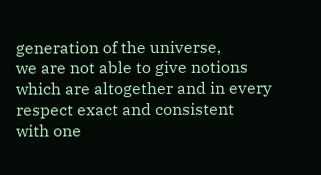generation of the universe,
we are not able to give notions which are altogether and in every respect exact and consistent
with one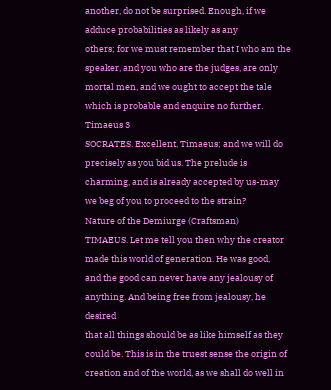another, do not be surprised. Enough, if we adduce probabilities as likely as any
others; for we must remember that I who am the speaker, and you who are the judges, are only
mortal men, and we ought to accept the tale which is probable and enquire no further.
Timaeus 3
SOCRATES. Excellent, Timaeus; and we will do precisely as you bid us. The prelude is
charming, and is already accepted by us-may we beg of you to proceed to the strain?
Nature of the Demiurge (Craftsman)
TIMAEUS. Let me tell you then why the creator made this world of generation. He was good,
and the good can never have any jealousy of anything. And being free from jealousy, he desired
that all things should be as like himself as they could be. This is in the truest sense the origin of
creation and of the world, as we shall do well in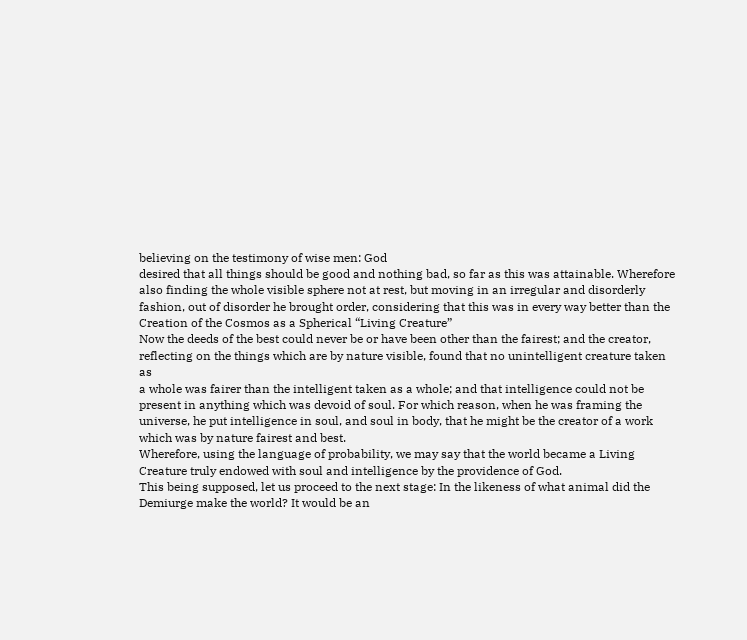believing on the testimony of wise men: God
desired that all things should be good and nothing bad, so far as this was attainable. Wherefore
also finding the whole visible sphere not at rest, but moving in an irregular and disorderly
fashion, out of disorder he brought order, considering that this was in every way better than the
Creation of the Cosmos as a Spherical “Living Creature”
Now the deeds of the best could never be or have been other than the fairest; and the creator,
reflecting on the things which are by nature visible, found that no unintelligent creature taken as
a whole was fairer than the intelligent taken as a whole; and that intelligence could not be
present in anything which was devoid of soul. For which reason, when he was framing the
universe, he put intelligence in soul, and soul in body, that he might be the creator of a work
which was by nature fairest and best.
Wherefore, using the language of probability, we may say that the world became a Living
Creature truly endowed with soul and intelligence by the providence of God.
This being supposed, let us proceed to the next stage: In the likeness of what animal did the
Demiurge make the world? It would be an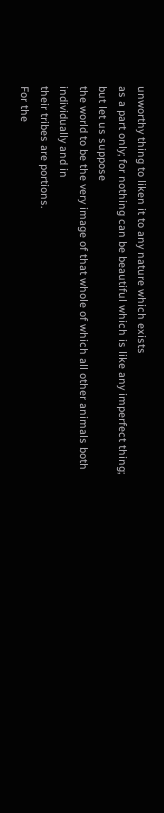unworthy thing to liken it to any nature which exists
as a part only; for nothing can be beautiful which is like any imperfect thing; but let us suppose
the world to be the very image of that whole of which all other animals both individually and in
their tribes are portions.
For the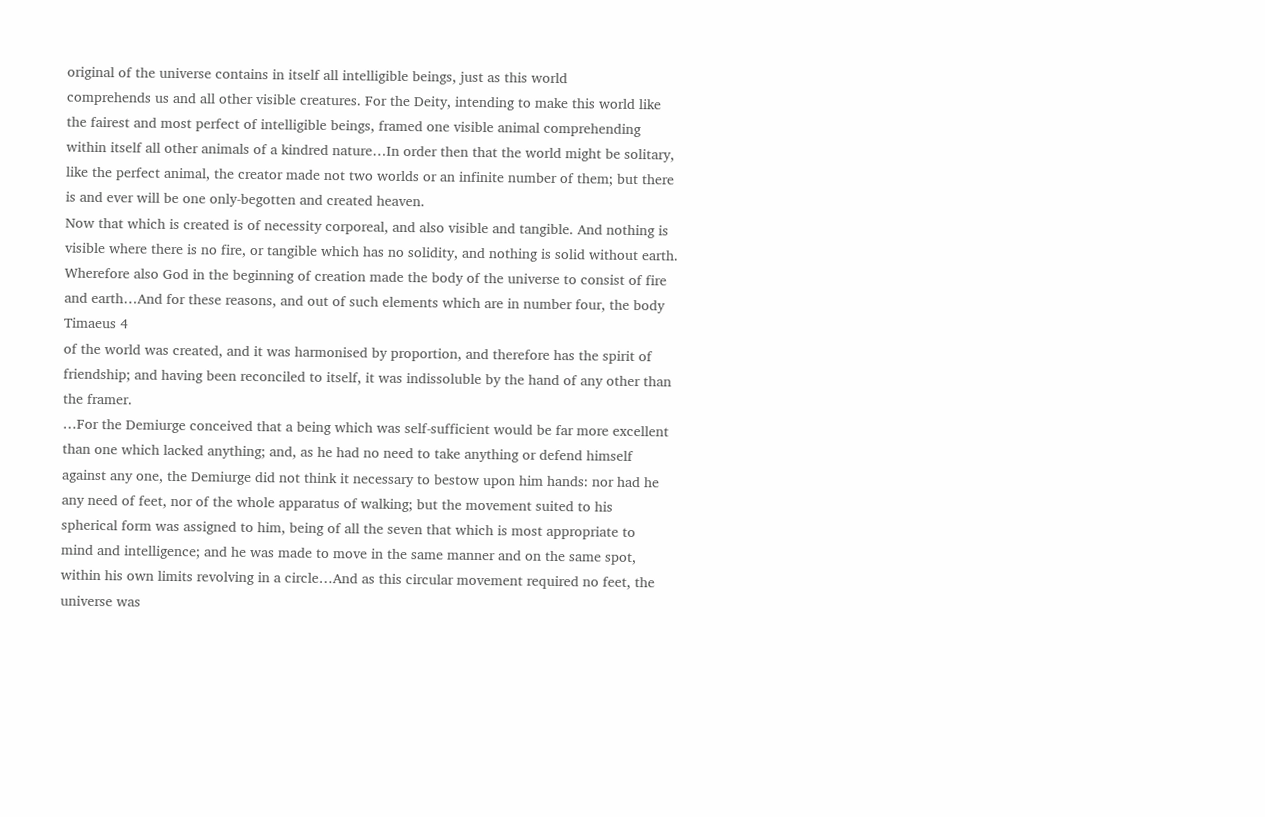original of the universe contains in itself all intelligible beings, just as this world
comprehends us and all other visible creatures. For the Deity, intending to make this world like
the fairest and most perfect of intelligible beings, framed one visible animal comprehending
within itself all other animals of a kindred nature…In order then that the world might be solitary,
like the perfect animal, the creator made not two worlds or an infinite number of them; but there
is and ever will be one only-begotten and created heaven.
Now that which is created is of necessity corporeal, and also visible and tangible. And nothing is
visible where there is no fire, or tangible which has no solidity, and nothing is solid without earth.
Wherefore also God in the beginning of creation made the body of the universe to consist of fire
and earth…And for these reasons, and out of such elements which are in number four, the body
Timaeus 4
of the world was created, and it was harmonised by proportion, and therefore has the spirit of
friendship; and having been reconciled to itself, it was indissoluble by the hand of any other than
the framer.
…For the Demiurge conceived that a being which was self-sufficient would be far more excellent
than one which lacked anything; and, as he had no need to take anything or defend himself
against any one, the Demiurge did not think it necessary to bestow upon him hands: nor had he
any need of feet, nor of the whole apparatus of walking; but the movement suited to his
spherical form was assigned to him, being of all the seven that which is most appropriate to
mind and intelligence; and he was made to move in the same manner and on the same spot,
within his own limits revolving in a circle…And as this circular movement required no feet, the
universe was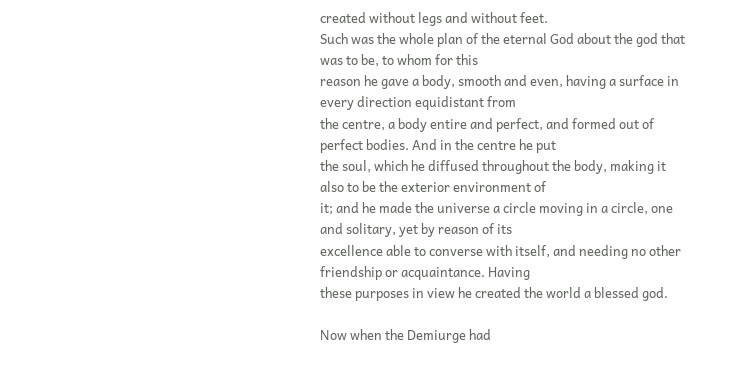created without legs and without feet.
Such was the whole plan of the eternal God about the god that was to be, to whom for this
reason he gave a body, smooth and even, having a surface in every direction equidistant from
the centre, a body entire and perfect, and formed out of perfect bodies. And in the centre he put
the soul, which he diffused throughout the body, making it also to be the exterior environment of
it; and he made the universe a circle moving in a circle, one and solitary, yet by reason of its
excellence able to converse with itself, and needing no other friendship or acquaintance. Having
these purposes in view he created the world a blessed god.

Now when the Demiurge had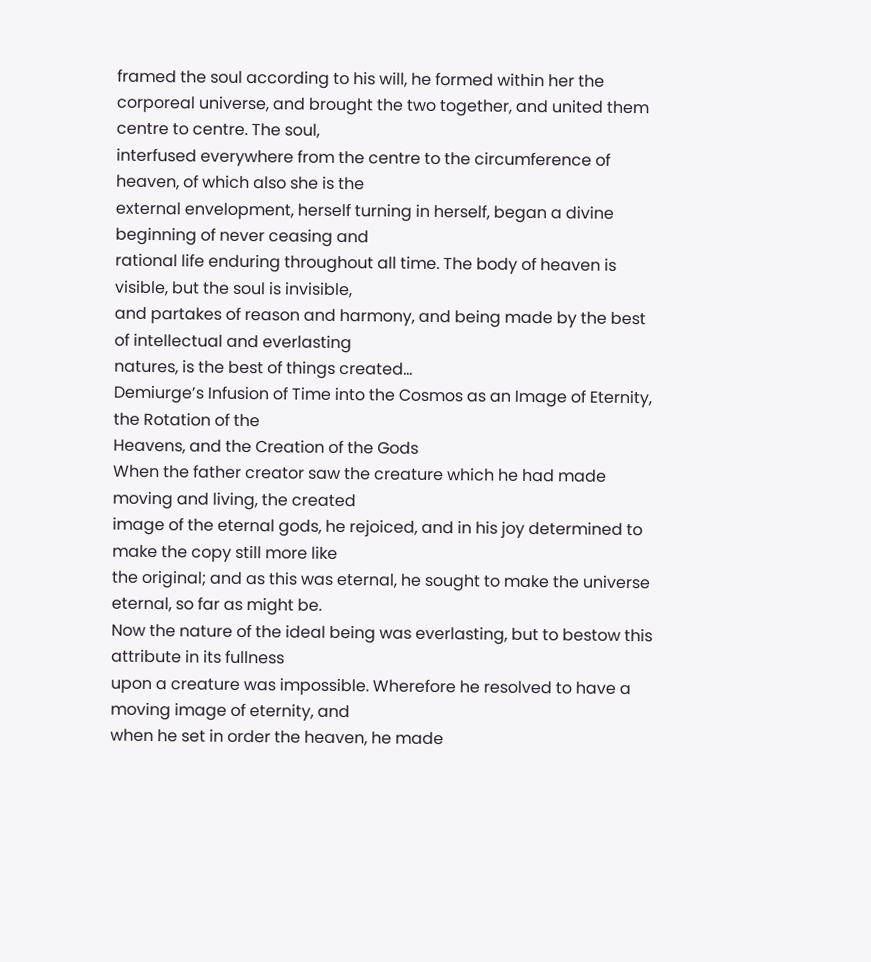framed the soul according to his will, he formed within her the
corporeal universe, and brought the two together, and united them centre to centre. The soul,
interfused everywhere from the centre to the circumference of heaven, of which also she is the
external envelopment, herself turning in herself, began a divine beginning of never ceasing and
rational life enduring throughout all time. The body of heaven is visible, but the soul is invisible,
and partakes of reason and harmony, and being made by the best of intellectual and everlasting
natures, is the best of things created…
Demiurge’s Infusion of Time into the Cosmos as an Image of Eternity, the Rotation of the
Heavens, and the Creation of the Gods
When the father creator saw the creature which he had made moving and living, the created
image of the eternal gods, he rejoiced, and in his joy determined to make the copy still more like
the original; and as this was eternal, he sought to make the universe eternal, so far as might be.
Now the nature of the ideal being was everlasting, but to bestow this attribute in its fullness
upon a creature was impossible. Wherefore he resolved to have a moving image of eternity, and
when he set in order the heaven, he made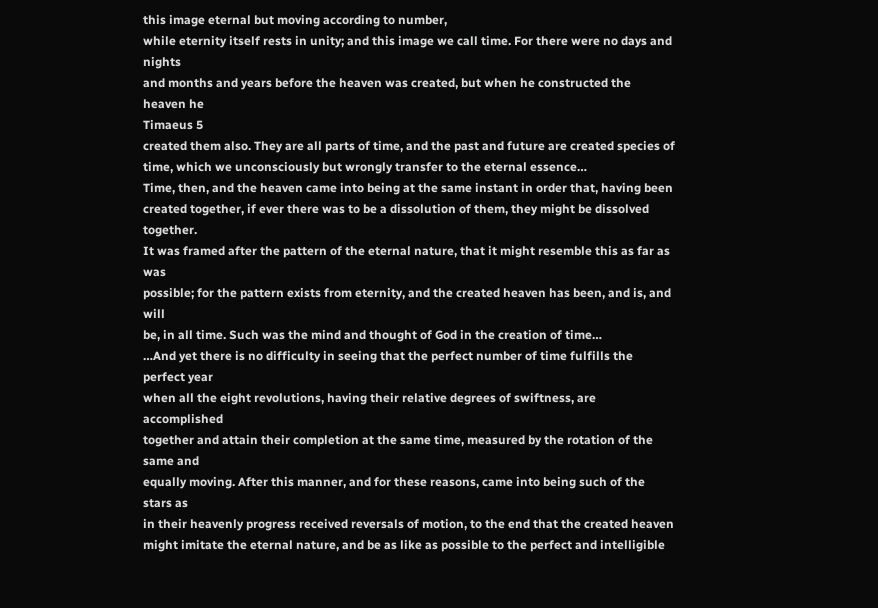this image eternal but moving according to number,
while eternity itself rests in unity; and this image we call time. For there were no days and nights
and months and years before the heaven was created, but when he constructed the heaven he
Timaeus 5
created them also. They are all parts of time, and the past and future are created species of
time, which we unconsciously but wrongly transfer to the eternal essence…
Time, then, and the heaven came into being at the same instant in order that, having been
created together, if ever there was to be a dissolution of them, they might be dissolved together.
It was framed after the pattern of the eternal nature, that it might resemble this as far as was
possible; for the pattern exists from eternity, and the created heaven has been, and is, and will
be, in all time. Such was the mind and thought of God in the creation of time…
…And yet there is no difficulty in seeing that the perfect number of time fulfills the perfect year
when all the eight revolutions, having their relative degrees of swiftness, are accomplished
together and attain their completion at the same time, measured by the rotation of the same and
equally moving. After this manner, and for these reasons, came into being such of the stars as
in their heavenly progress received reversals of motion, to the end that the created heaven
might imitate the eternal nature, and be as like as possible to the perfect and intelligible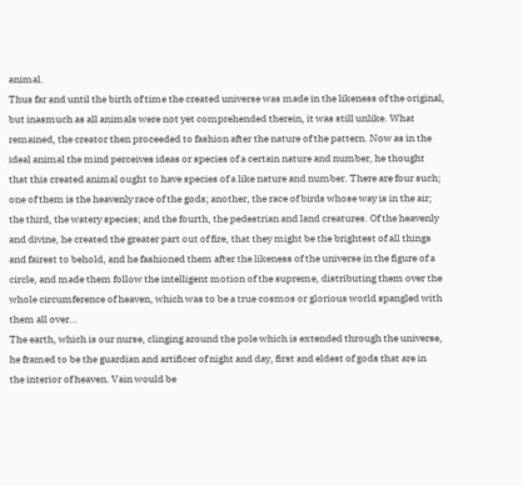animal.
Thus far and until the birth of time the created universe was made in the likeness of the original,
but inasmuch as all animals were not yet comprehended therein, it was still unlike. What
remained, the creator then proceeded to fashion after the nature of the pattern. Now as in the
ideal animal the mind perceives ideas or species of a certain nature and number, he thought
that this created animal ought to have species of a like nature and number. There are four such;
one of them is the heavenly race of the gods; another, the race of birds whose way is in the air;
the third, the watery species; and the fourth, the pedestrian and land creatures. Of the heavenly
and divine, he created the greater part out of fire, that they might be the brightest of all things
and fairest to behold, and he fashioned them after the likeness of the universe in the figure of a
circle, and made them follow the intelligent motion of the supreme, distributing them over the
whole circumference of heaven, which was to be a true cosmos or glorious world spangled with
them all over…
The earth, which is our nurse, clinging around the pole which is extended through the universe,
he framed to be the guardian and artificer of night and day, first and eldest of gods that are in
the interior of heaven. Vain would be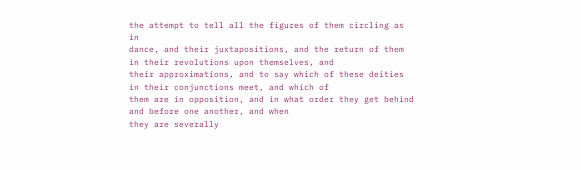the attempt to tell all the figures of them circling as in
dance, and their juxtapositions, and the return of them in their revolutions upon themselves, and
their approximations, and to say which of these deities in their conjunctions meet, and which of
them are in opposition, and in what order they get behind and before one another, and when
they are severally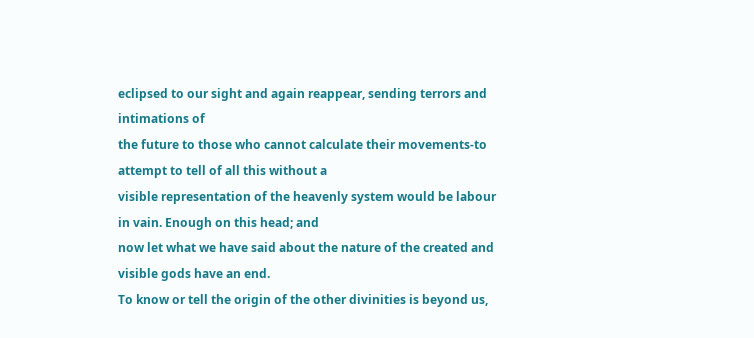eclipsed to our sight and again reappear, sending terrors and intimations of
the future to those who cannot calculate their movements-to attempt to tell of all this without a
visible representation of the heavenly system would be labour in vain. Enough on this head; and
now let what we have said about the nature of the created and visible gods have an end.
To know or tell the origin of the other divinities is beyond us,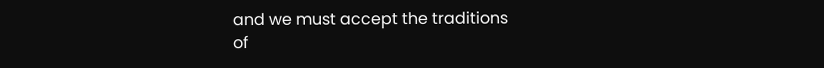and we must accept the traditions
of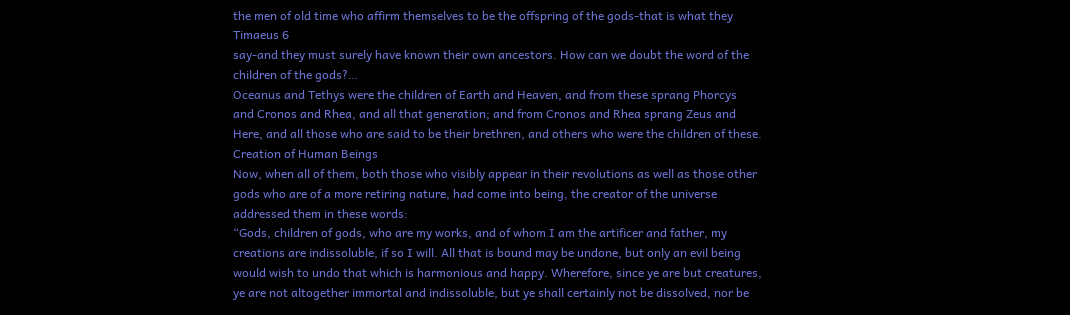the men of old time who affirm themselves to be the offspring of the gods-that is what they
Timaeus 6
say-and they must surely have known their own ancestors. How can we doubt the word of the
children of the gods?…
Oceanus and Tethys were the children of Earth and Heaven, and from these sprang Phorcys
and Cronos and Rhea, and all that generation; and from Cronos and Rhea sprang Zeus and
Here, and all those who are said to be their brethren, and others who were the children of these.
Creation of Human Beings
Now, when all of them, both those who visibly appear in their revolutions as well as those other
gods who are of a more retiring nature, had come into being, the creator of the universe
addressed them in these words:
“Gods, children of gods, who are my works, and of whom I am the artificer and father, my
creations are indissoluble, if so I will. All that is bound may be undone, but only an evil being
would wish to undo that which is harmonious and happy. Wherefore, since ye are but creatures,
ye are not altogether immortal and indissoluble, but ye shall certainly not be dissolved, nor be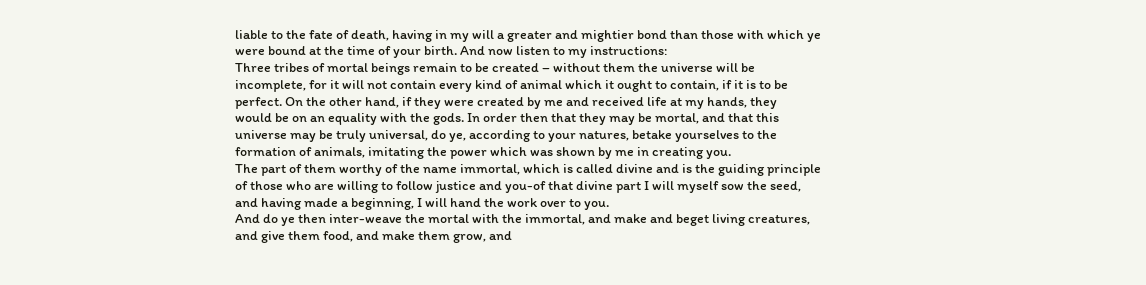liable to the fate of death, having in my will a greater and mightier bond than those with which ye
were bound at the time of your birth. And now listen to my instructions:
Three tribes of mortal beings remain to be created – without them the universe will be
incomplete, for it will not contain every kind of animal which it ought to contain, if it is to be
perfect. On the other hand, if they were created by me and received life at my hands, they
would be on an equality with the gods. In order then that they may be mortal, and that this
universe may be truly universal, do ye, according to your natures, betake yourselves to the
formation of animals, imitating the power which was shown by me in creating you.
The part of them worthy of the name immortal, which is called divine and is the guiding principle
of those who are willing to follow justice and you-of that divine part I will myself sow the seed,
and having made a beginning, I will hand the work over to you.
And do ye then inter-weave the mortal with the immortal, and make and beget living creatures,
and give them food, and make them grow, and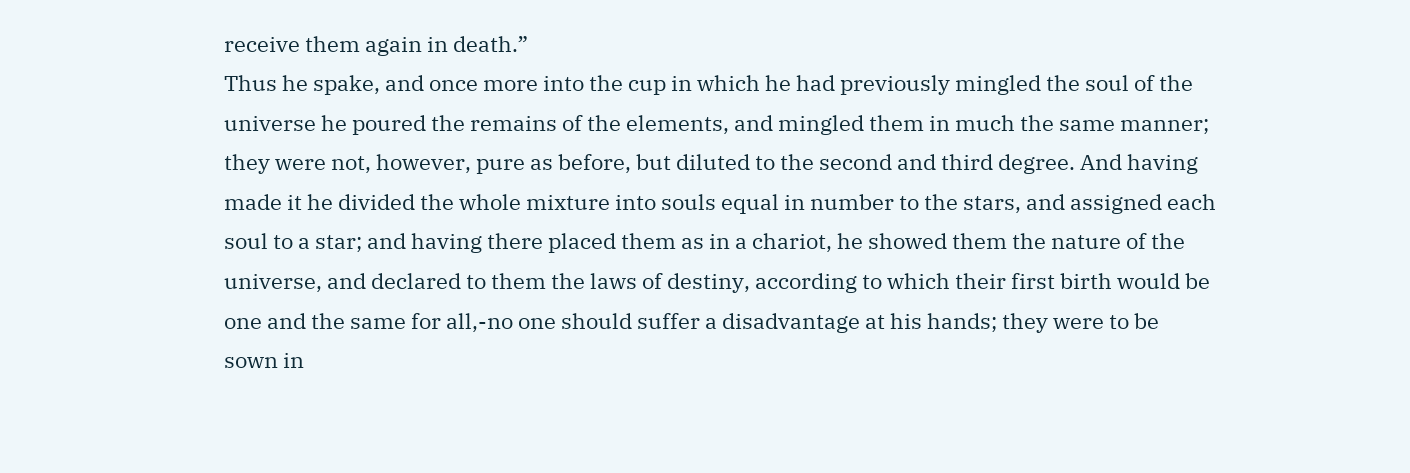receive them again in death.”
Thus he spake, and once more into the cup in which he had previously mingled the soul of the
universe he poured the remains of the elements, and mingled them in much the same manner;
they were not, however, pure as before, but diluted to the second and third degree. And having
made it he divided the whole mixture into souls equal in number to the stars, and assigned each
soul to a star; and having there placed them as in a chariot, he showed them the nature of the
universe, and declared to them the laws of destiny, according to which their first birth would be
one and the same for all,-no one should suffer a disadvantage at his hands; they were to be
sown in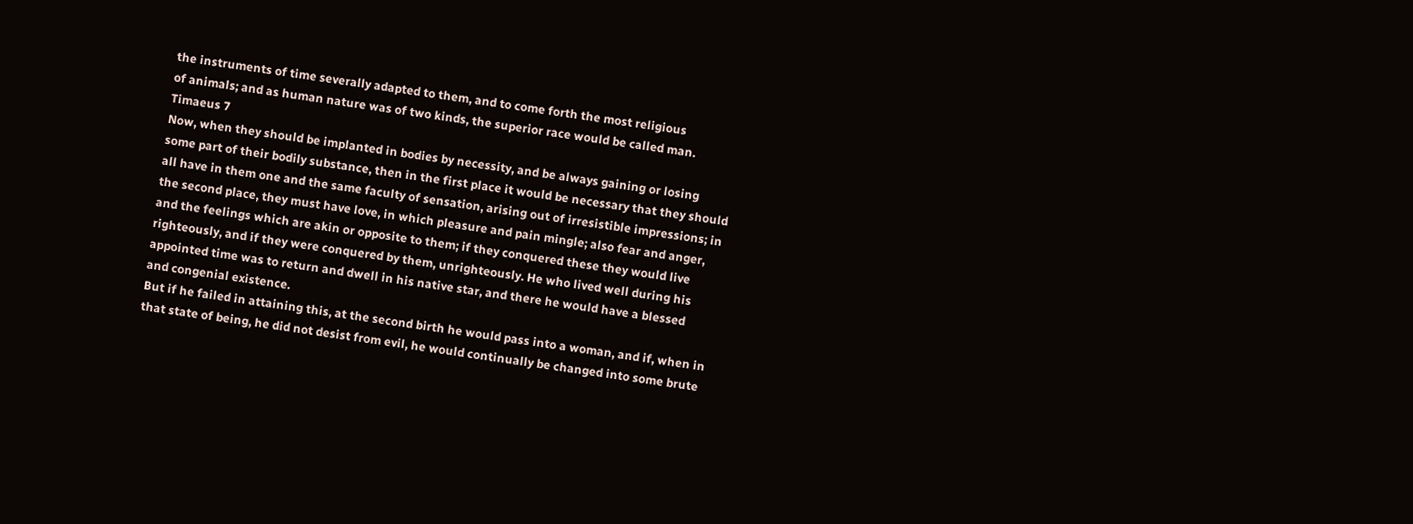the instruments of time severally adapted to them, and to come forth the most religious
of animals; and as human nature was of two kinds, the superior race would be called man.
Timaeus 7
Now, when they should be implanted in bodies by necessity, and be always gaining or losing
some part of their bodily substance, then in the first place it would be necessary that they should
all have in them one and the same faculty of sensation, arising out of irresistible impressions; in
the second place, they must have love, in which pleasure and pain mingle; also fear and anger,
and the feelings which are akin or opposite to them; if they conquered these they would live
righteously, and if they were conquered by them, unrighteously. He who lived well during his
appointed time was to return and dwell in his native star, and there he would have a blessed
and congenial existence.
But if he failed in attaining this, at the second birth he would pass into a woman, and if, when in
that state of being, he did not desist from evil, he would continually be changed into some brute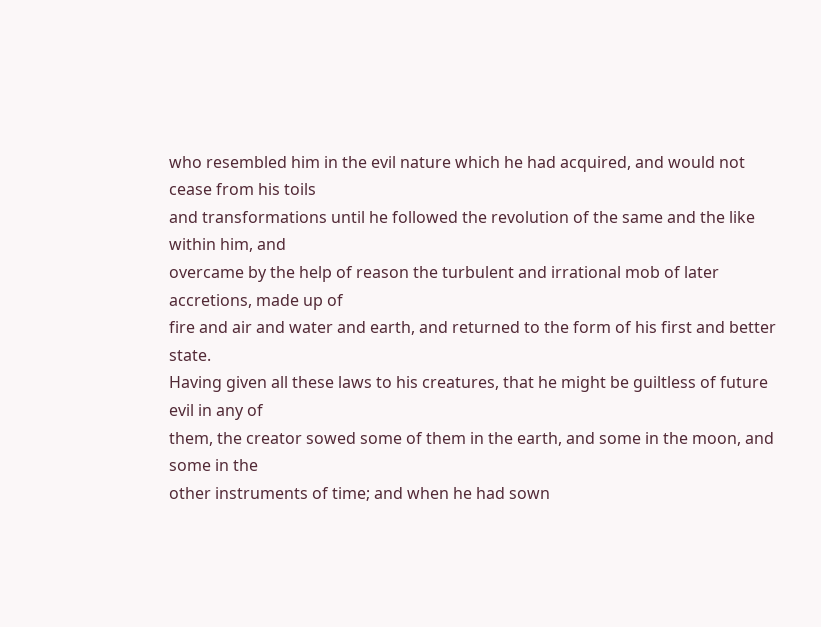who resembled him in the evil nature which he had acquired, and would not cease from his toils
and transformations until he followed the revolution of the same and the like within him, and
overcame by the help of reason the turbulent and irrational mob of later accretions, made up of
fire and air and water and earth, and returned to the form of his first and better state.
Having given all these laws to his creatures, that he might be guiltless of future evil in any of
them, the creator sowed some of them in the earth, and some in the moon, and some in the
other instruments of time; and when he had sown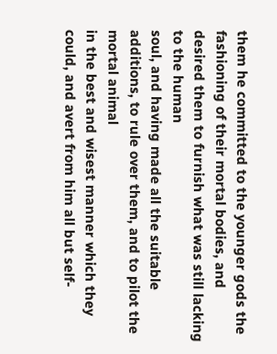them he committed to the younger gods the
fashioning of their mortal bodies, and desired them to furnish what was still lacking to the human
soul, and having made all the suitable additions, to rule over them, and to pilot the mortal animal
in the best and wisest manner which they could, and avert from him all but self-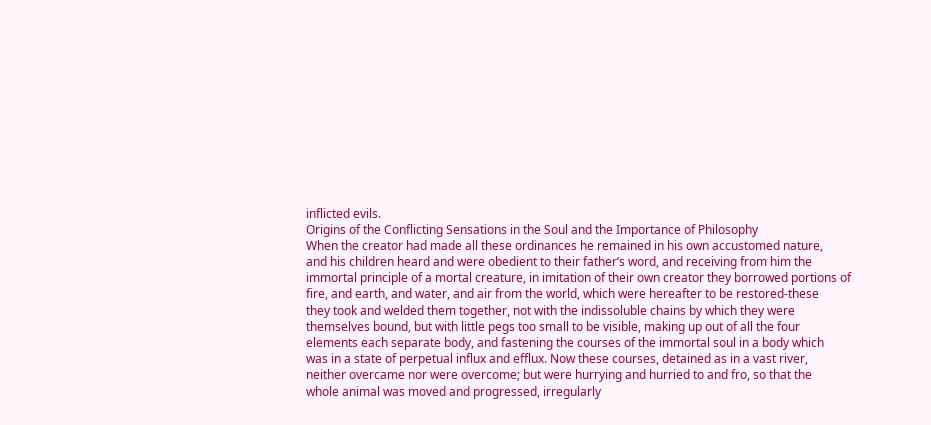inflicted evils.
Origins of the Conflicting Sensations in the Soul and the Importance of Philosophy
When the creator had made all these ordinances he remained in his own accustomed nature,
and his children heard and were obedient to their father’s word, and receiving from him the
immortal principle of a mortal creature, in imitation of their own creator they borrowed portions of
fire, and earth, and water, and air from the world, which were hereafter to be restored-these
they took and welded them together, not with the indissoluble chains by which they were
themselves bound, but with little pegs too small to be visible, making up out of all the four
elements each separate body, and fastening the courses of the immortal soul in a body which
was in a state of perpetual influx and efflux. Now these courses, detained as in a vast river,
neither overcame nor were overcome; but were hurrying and hurried to and fro, so that the
whole animal was moved and progressed, irregularly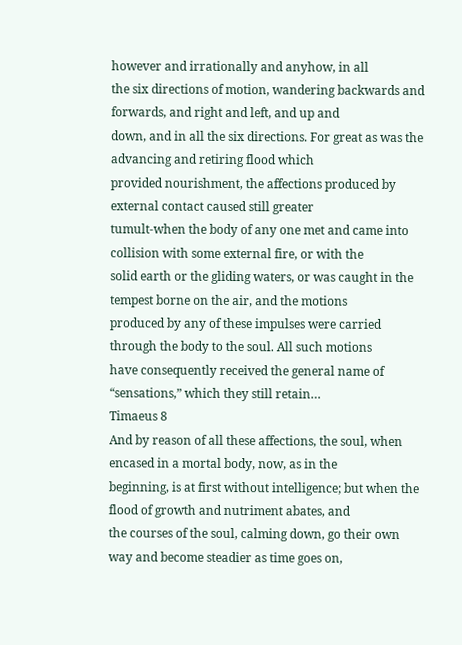however and irrationally and anyhow, in all
the six directions of motion, wandering backwards and forwards, and right and left, and up and
down, and in all the six directions. For great as was the advancing and retiring flood which
provided nourishment, the affections produced by external contact caused still greater
tumult-when the body of any one met and came into collision with some external fire, or with the
solid earth or the gliding waters, or was caught in the tempest borne on the air, and the motions
produced by any of these impulses were carried through the body to the soul. All such motions
have consequently received the general name of “sensations,” which they still retain…
Timaeus 8
And by reason of all these affections, the soul, when encased in a mortal body, now, as in the
beginning, is at first without intelligence; but when the flood of growth and nutriment abates, and
the courses of the soul, calming down, go their own way and become steadier as time goes on,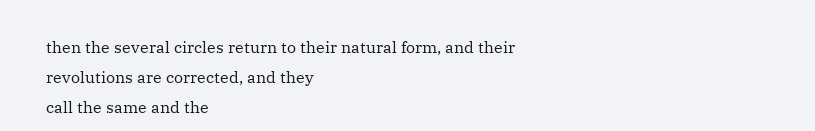then the several circles return to their natural form, and their revolutions are corrected, and they
call the same and the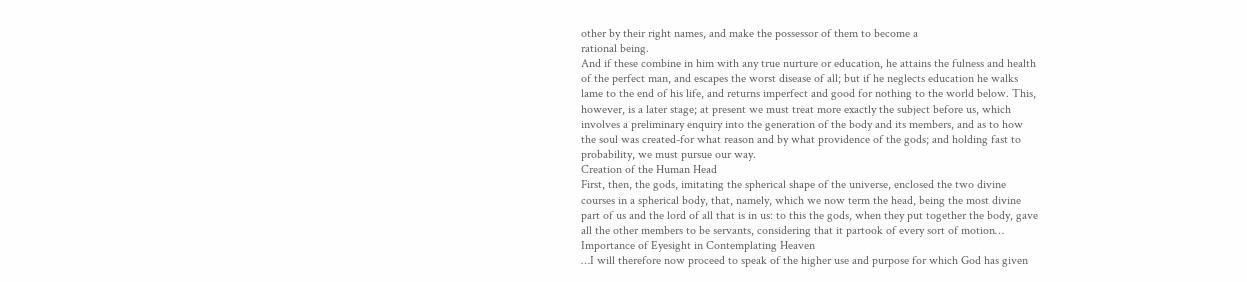other by their right names, and make the possessor of them to become a
rational being.
And if these combine in him with any true nurture or education, he attains the fulness and health
of the perfect man, and escapes the worst disease of all; but if he neglects education he walks
lame to the end of his life, and returns imperfect and good for nothing to the world below. This,
however, is a later stage; at present we must treat more exactly the subject before us, which
involves a preliminary enquiry into the generation of the body and its members, and as to how
the soul was created-for what reason and by what providence of the gods; and holding fast to
probability, we must pursue our way.
Creation of the Human Head
First, then, the gods, imitating the spherical shape of the universe, enclosed the two divine
courses in a spherical body, that, namely, which we now term the head, being the most divine
part of us and the lord of all that is in us: to this the gods, when they put together the body, gave
all the other members to be servants, considering that it partook of every sort of motion…
Importance of Eyesight in Contemplating Heaven
…I will therefore now proceed to speak of the higher use and purpose for which God has given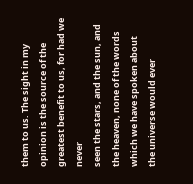them to us. The sight in my opinion is the source of the greatest benefit to us, for had we never
seen the stars, and the sun, and the heaven, none of the words which we have spoken about
the universe would ever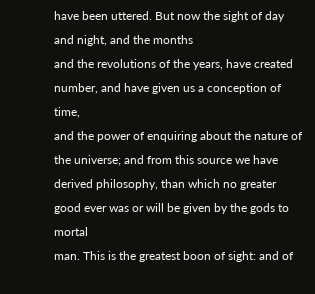have been uttered. But now the sight of day and night, and the months
and the revolutions of the years, have created number, and have given us a conception of time,
and the power of enquiring about the nature of the universe; and from this source we have
derived philosophy, than which no greater good ever was or will be given by the gods to mortal
man. This is the greatest boon of sight: and of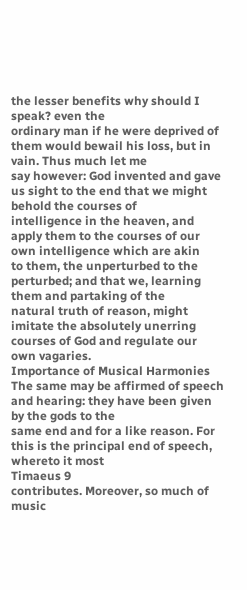the lesser benefits why should I speak? even the
ordinary man if he were deprived of them would bewail his loss, but in vain. Thus much let me
say however: God invented and gave us sight to the end that we might behold the courses of
intelligence in the heaven, and apply them to the courses of our own intelligence which are akin
to them, the unperturbed to the perturbed; and that we, learning them and partaking of the
natural truth of reason, might imitate the absolutely unerring courses of God and regulate our
own vagaries.
Importance of Musical Harmonies
The same may be affirmed of speech and hearing: they have been given by the gods to the
same end and for a like reason. For this is the principal end of speech, whereto it most
Timaeus 9
contributes. Moreover, so much of music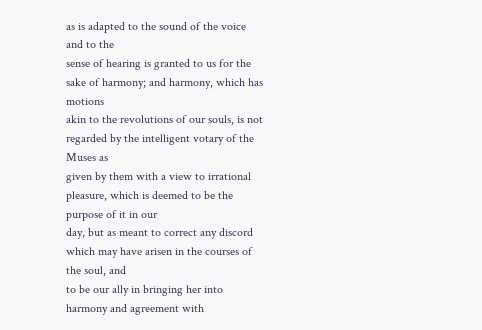as is adapted to the sound of the voice and to the
sense of hearing is granted to us for the sake of harmony; and harmony, which has motions
akin to the revolutions of our souls, is not regarded by the intelligent votary of the Muses as
given by them with a view to irrational pleasure, which is deemed to be the purpose of it in our
day, but as meant to correct any discord which may have arisen in the courses of the soul, and
to be our ally in bringing her into harmony and agreement with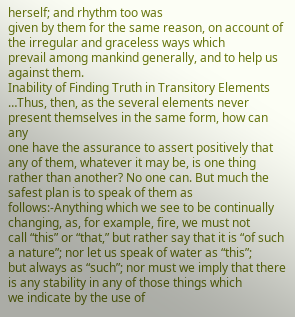herself; and rhythm too was
given by them for the same reason, on account of the irregular and graceless ways which
prevail among mankind generally, and to help us against them.
Inability of Finding Truth in Transitory Elements
…Thus, then, as the several elements never present themselves in the same form, how can any
one have the assurance to assert positively that any of them, whatever it may be, is one thing
rather than another? No one can. But much the safest plan is to speak of them as
follows:-Anything which we see to be continually changing, as, for example, fire, we must not
call “this” or “that,” but rather say that it is “of such a nature”; nor let us speak of water as “this”;
but always as “such”; nor must we imply that there is any stability in any of those things which
we indicate by the use of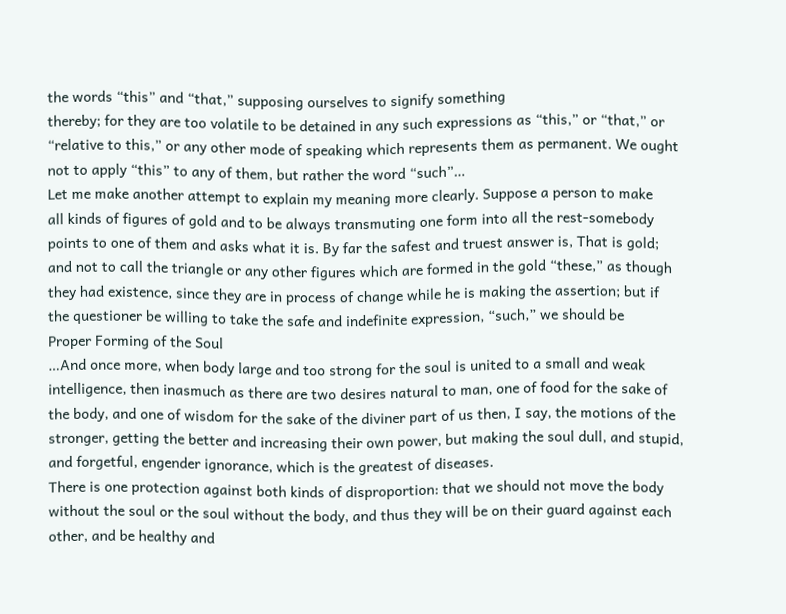the words “this” and “that,” supposing ourselves to signify something
thereby; for they are too volatile to be detained in any such expressions as “this,” or “that,” or
“relative to this,” or any other mode of speaking which represents them as permanent. We ought
not to apply “this” to any of them, but rather the word “such”…
Let me make another attempt to explain my meaning more clearly. Suppose a person to make
all kinds of figures of gold and to be always transmuting one form into all the rest-somebody
points to one of them and asks what it is. By far the safest and truest answer is, That is gold;
and not to call the triangle or any other figures which are formed in the gold “these,” as though
they had existence, since they are in process of change while he is making the assertion; but if
the questioner be willing to take the safe and indefinite expression, “such,” we should be
Proper Forming of the Soul
…And once more, when body large and too strong for the soul is united to a small and weak
intelligence, then inasmuch as there are two desires natural to man, one of food for the sake of
the body, and one of wisdom for the sake of the diviner part of us then, I say, the motions of the
stronger, getting the better and increasing their own power, but making the soul dull, and stupid,
and forgetful, engender ignorance, which is the greatest of diseases.
There is one protection against both kinds of disproportion: that we should not move the body
without the soul or the soul without the body, and thus they will be on their guard against each
other, and be healthy and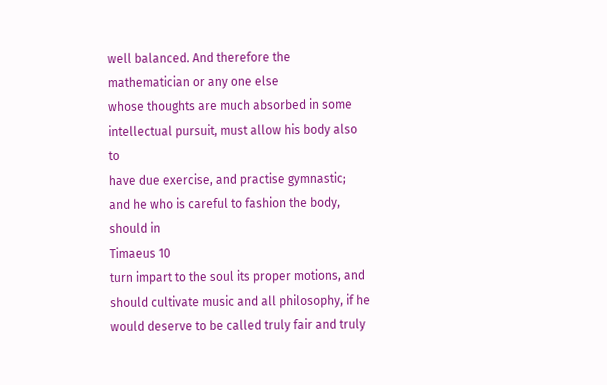well balanced. And therefore the mathematician or any one else
whose thoughts are much absorbed in some intellectual pursuit, must allow his body also to
have due exercise, and practise gymnastic; and he who is careful to fashion the body, should in
Timaeus 10
turn impart to the soul its proper motions, and should cultivate music and all philosophy, if he
would deserve to be called truly fair and truly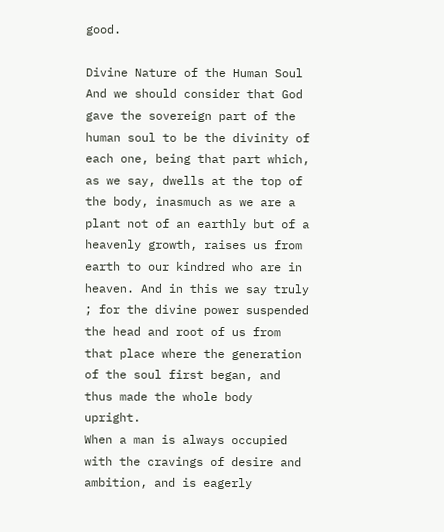good.

Divine Nature of the Human Soul
And we should consider that God gave the sovereign part of the human soul to be the divinity of
each one, being that part which, as we say, dwells at the top of the body, inasmuch as we are a
plant not of an earthly but of a heavenly growth, raises us from earth to our kindred who are in
heaven. And in this we say truly ; for the divine power suspended the head and root of us from
that place where the generation of the soul first began, and thus made the whole body upright.
When a man is always occupied with the cravings of desire and ambition, and is eagerly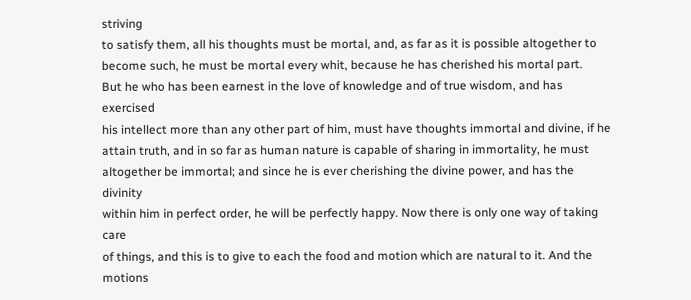striving
to satisfy them, all his thoughts must be mortal, and, as far as it is possible altogether to
become such, he must be mortal every whit, because he has cherished his mortal part.
But he who has been earnest in the love of knowledge and of true wisdom, and has exercised
his intellect more than any other part of him, must have thoughts immortal and divine, if he
attain truth, and in so far as human nature is capable of sharing in immortality, he must
altogether be immortal; and since he is ever cherishing the divine power, and has the divinity
within him in perfect order, he will be perfectly happy. Now there is only one way of taking care
of things, and this is to give to each the food and motion which are natural to it. And the motions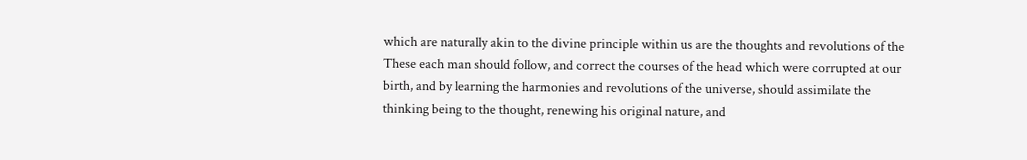which are naturally akin to the divine principle within us are the thoughts and revolutions of the
These each man should follow, and correct the courses of the head which were corrupted at our
birth, and by learning the harmonies and revolutions of the universe, should assimilate the
thinking being to the thought, renewing his original nature, and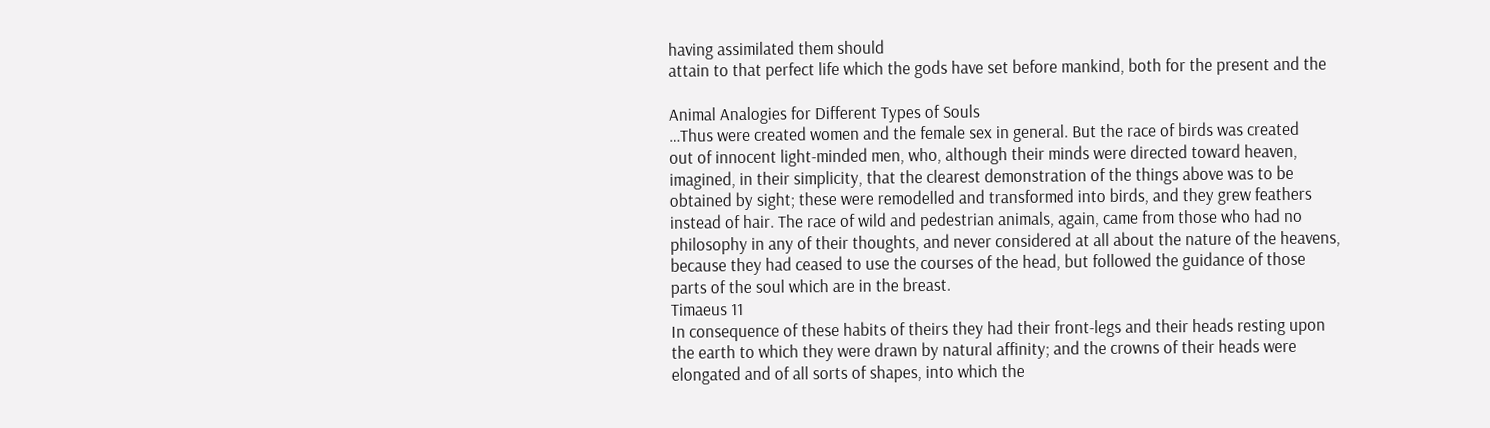having assimilated them should
attain to that perfect life which the gods have set before mankind, both for the present and the

Animal Analogies for Different Types of Souls
…Thus were created women and the female sex in general. But the race of birds was created
out of innocent light-minded men, who, although their minds were directed toward heaven,
imagined, in their simplicity, that the clearest demonstration of the things above was to be
obtained by sight; these were remodelled and transformed into birds, and they grew feathers
instead of hair. The race of wild and pedestrian animals, again, came from those who had no
philosophy in any of their thoughts, and never considered at all about the nature of the heavens,
because they had ceased to use the courses of the head, but followed the guidance of those
parts of the soul which are in the breast.
Timaeus 11
In consequence of these habits of theirs they had their front-legs and their heads resting upon
the earth to which they were drawn by natural affinity; and the crowns of their heads were
elongated and of all sorts of shapes, into which the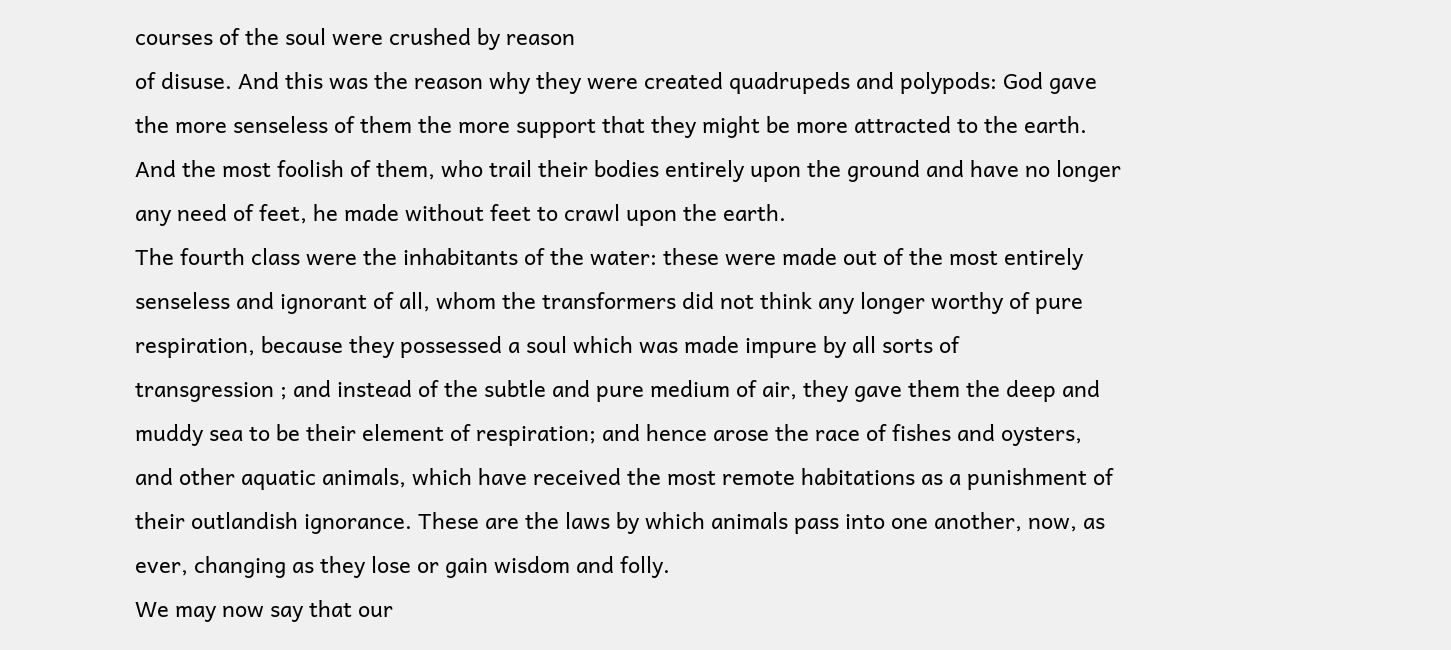courses of the soul were crushed by reason
of disuse. And this was the reason why they were created quadrupeds and polypods: God gave
the more senseless of them the more support that they might be more attracted to the earth.
And the most foolish of them, who trail their bodies entirely upon the ground and have no longer
any need of feet, he made without feet to crawl upon the earth.
The fourth class were the inhabitants of the water: these were made out of the most entirely
senseless and ignorant of all, whom the transformers did not think any longer worthy of pure
respiration, because they possessed a soul which was made impure by all sorts of
transgression ; and instead of the subtle and pure medium of air, they gave them the deep and
muddy sea to be their element of respiration; and hence arose the race of fishes and oysters,
and other aquatic animals, which have received the most remote habitations as a punishment of
their outlandish ignorance. These are the laws by which animals pass into one another, now, as
ever, changing as they lose or gain wisdom and folly.
We may now say that our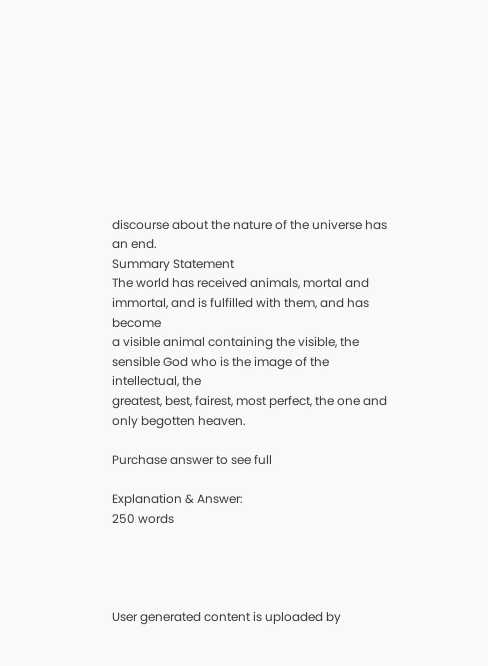discourse about the nature of the universe has an end.
Summary Statement
The world has received animals, mortal and immortal, and is fulfilled with them, and has become
a visible animal containing the visible, the sensible God who is the image of the intellectual, the
greatest, best, fairest, most perfect, the one and only begotten heaven.

Purchase answer to see full

Explanation & Answer:
250 words




User generated content is uploaded by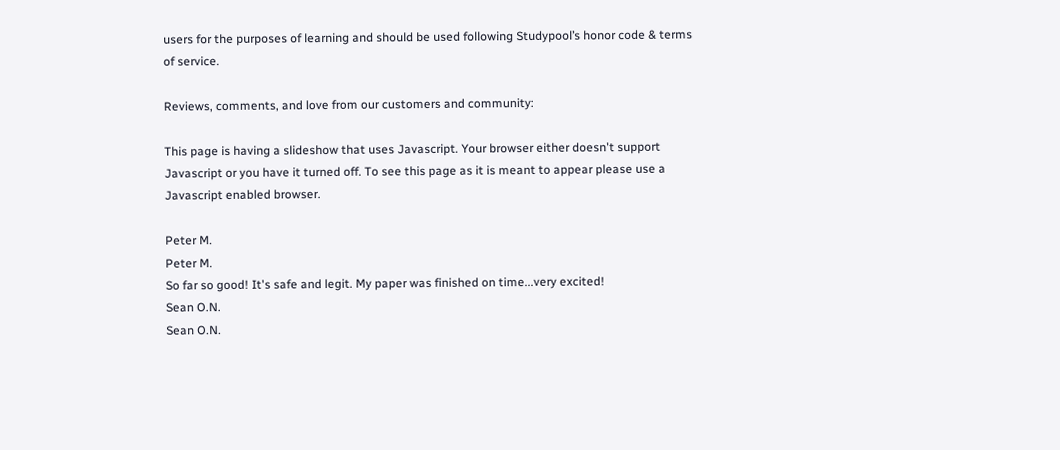users for the purposes of learning and should be used following Studypool’s honor code & terms of service.

Reviews, comments, and love from our customers and community:

This page is having a slideshow that uses Javascript. Your browser either doesn't support Javascript or you have it turned off. To see this page as it is meant to appear please use a Javascript enabled browser.

Peter M.
Peter M.
So far so good! It's safe and legit. My paper was finished on time...very excited!
Sean O.N.
Sean O.N.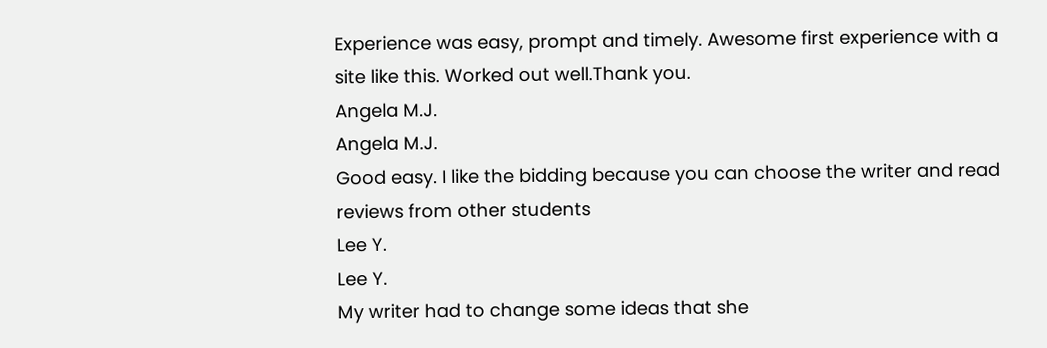Experience was easy, prompt and timely. Awesome first experience with a site like this. Worked out well.Thank you.
Angela M.J.
Angela M.J.
Good easy. I like the bidding because you can choose the writer and read reviews from other students
Lee Y.
Lee Y.
My writer had to change some ideas that she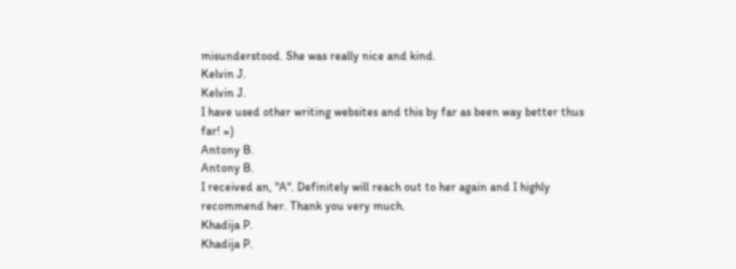misunderstood. She was really nice and kind.
Kelvin J.
Kelvin J.
I have used other writing websites and this by far as been way better thus far! =)
Antony B.
Antony B.
I received an, "A". Definitely will reach out to her again and I highly recommend her. Thank you very much.
Khadija P.
Khadija P.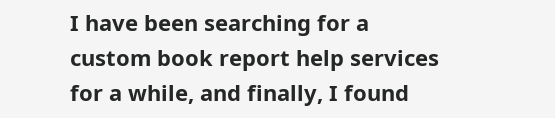I have been searching for a custom book report help services for a while, and finally, I found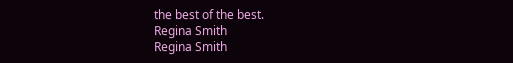the best of the best.
Regina Smith
Regina Smith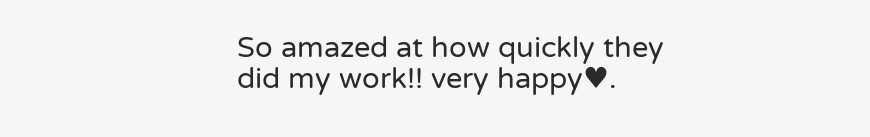So amazed at how quickly they did my work!! very happy♥.